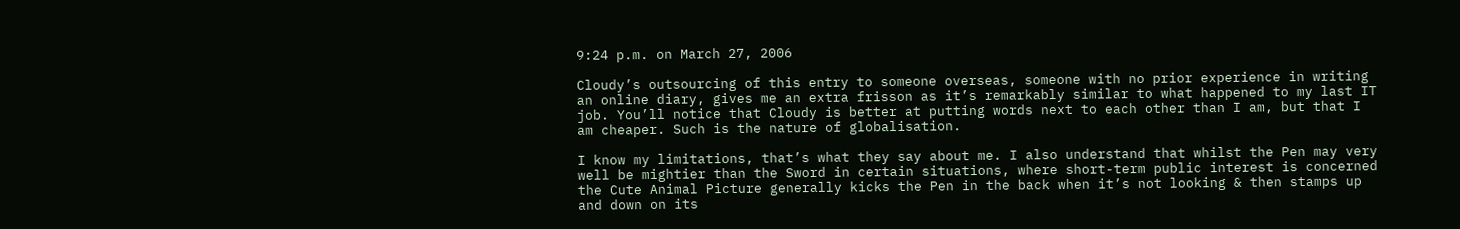9:24 p.m. on March 27, 2006

Cloudy’s outsourcing of this entry to someone overseas, someone with no prior experience in writing an online diary, gives me an extra frisson as it’s remarkably similar to what happened to my last IT job. You’ll notice that Cloudy is better at putting words next to each other than I am, but that I am cheaper. Such is the nature of globalisation.

I know my limitations, that’s what they say about me. I also understand that whilst the Pen may very well be mightier than the Sword in certain situations, where short-term public interest is concerned the Cute Animal Picture generally kicks the Pen in the back when it’s not looking & then stamps up and down on its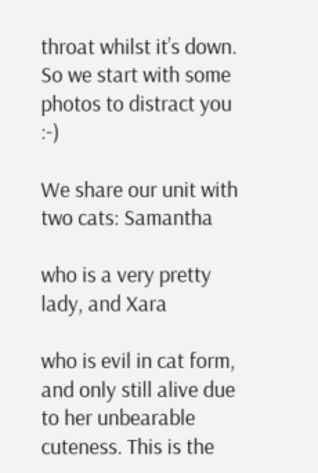throat whilst it’s down. So we start with some photos to distract you :-)

We share our unit with two cats: Samantha

who is a very pretty lady, and Xara

who is evil in cat form, and only still alive due to her unbearable cuteness. This is the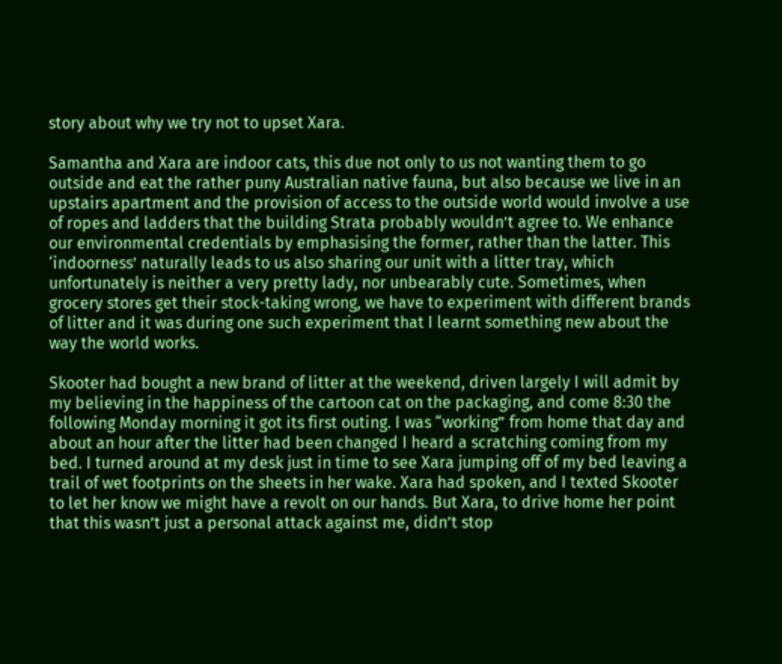story about why we try not to upset Xara.

Samantha and Xara are indoor cats, this due not only to us not wanting them to go outside and eat the rather puny Australian native fauna, but also because we live in an upstairs apartment and the provision of access to the outside world would involve a use of ropes and ladders that the building Strata probably wouldn’t agree to. We enhance our environmental credentials by emphasising the former, rather than the latter. This ‘indoorness’ naturally leads to us also sharing our unit with a litter tray, which unfortunately is neither a very pretty lady, nor unbearably cute. Sometimes, when grocery stores get their stock-taking wrong, we have to experiment with different brands of litter and it was during one such experiment that I learnt something new about the way the world works.

Skooter had bought a new brand of litter at the weekend, driven largely I will admit by my believing in the happiness of the cartoon cat on the packaging, and come 8:30 the following Monday morning it got its first outing. I was “working” from home that day and about an hour after the litter had been changed I heard a scratching coming from my bed. I turned around at my desk just in time to see Xara jumping off of my bed leaving a trail of wet footprints on the sheets in her wake. Xara had spoken, and I texted Skooter to let her know we might have a revolt on our hands. But Xara, to drive home her point that this wasn’t just a personal attack against me, didn’t stop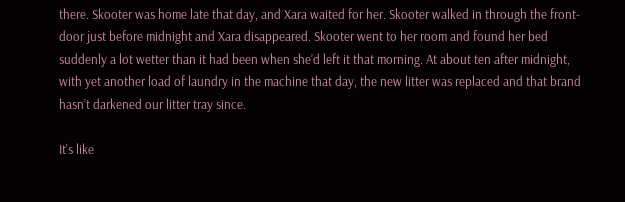there. Skooter was home late that day, and Xara waited for her. Skooter walked in through the front-door just before midnight and Xara disappeared. Skooter went to her room and found her bed suddenly a lot wetter than it had been when she’d left it that morning. At about ten after midnight, with yet another load of laundry in the machine that day, the new litter was replaced and that brand hasn’t darkened our litter tray since.

It's like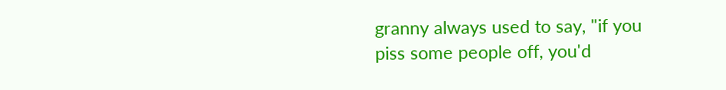granny always used to say, "if you piss some people off, you'd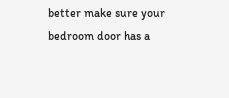better make sure your bedroom door has a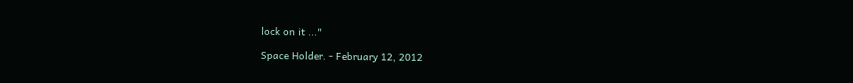lock on it ..."

Space Holder. - February 12, 2012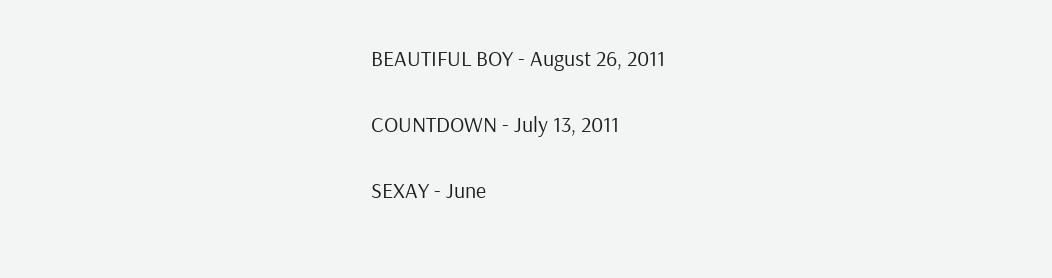BEAUTIFUL BOY - August 26, 2011

COUNTDOWN - July 13, 2011

SEXAY - June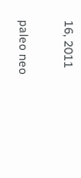16, 2011


paleo neo